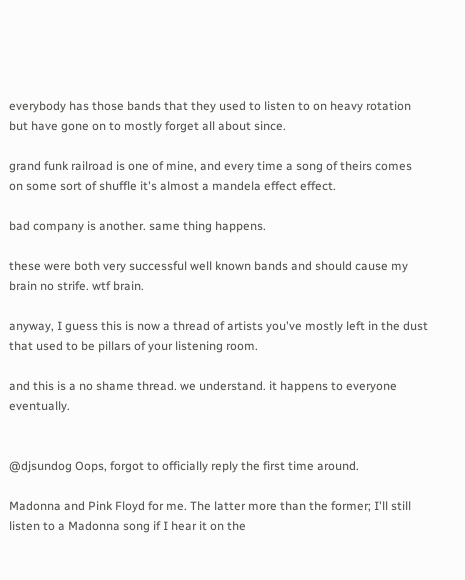everybody has those bands that they used to listen to on heavy rotation but have gone on to mostly forget all about since.

grand funk railroad is one of mine, and every time a song of theirs comes on some sort of shuffle it's almost a mandela effect effect.

bad company is another. same thing happens.

these were both very successful well known bands and should cause my brain no strife. wtf brain.

anyway, I guess this is now a thread of artists you've mostly left in the dust that used to be pillars of your listening room.

and this is a no shame thread. we understand. it happens to everyone eventually.


@djsundog Oops, forgot to officially reply the first time around.

Madonna and Pink Floyd for me. The latter more than the former; I'll still listen to a Madonna song if I hear it on the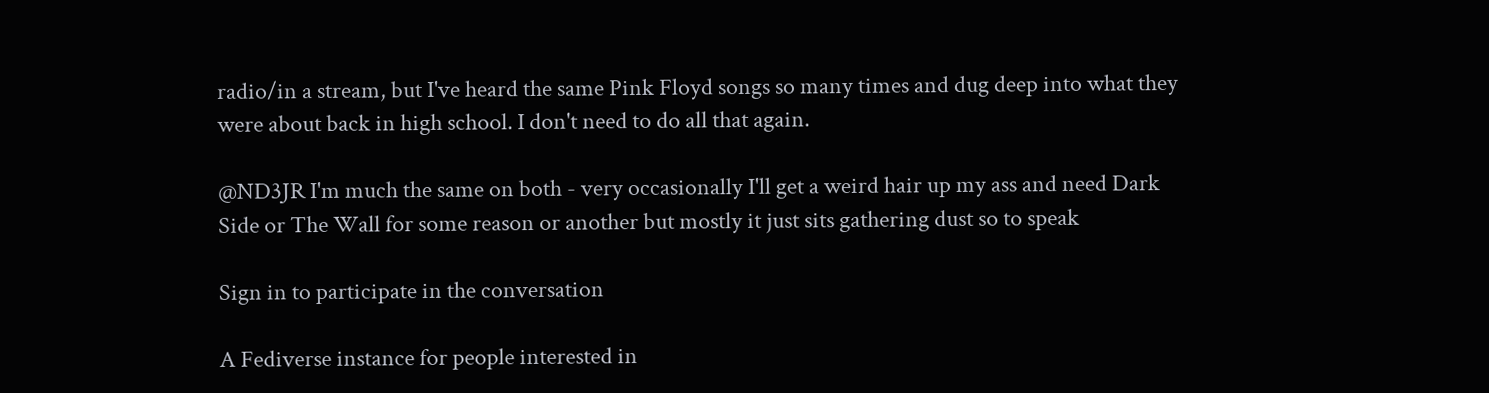radio/in a stream, but I've heard the same Pink Floyd songs so many times and dug deep into what they were about back in high school. I don't need to do all that again.

@ND3JR I'm much the same on both - very occasionally I'll get a weird hair up my ass and need Dark Side or The Wall for some reason or another but mostly it just sits gathering dust so to speak

Sign in to participate in the conversation

A Fediverse instance for people interested in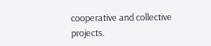cooperative and collective projects.